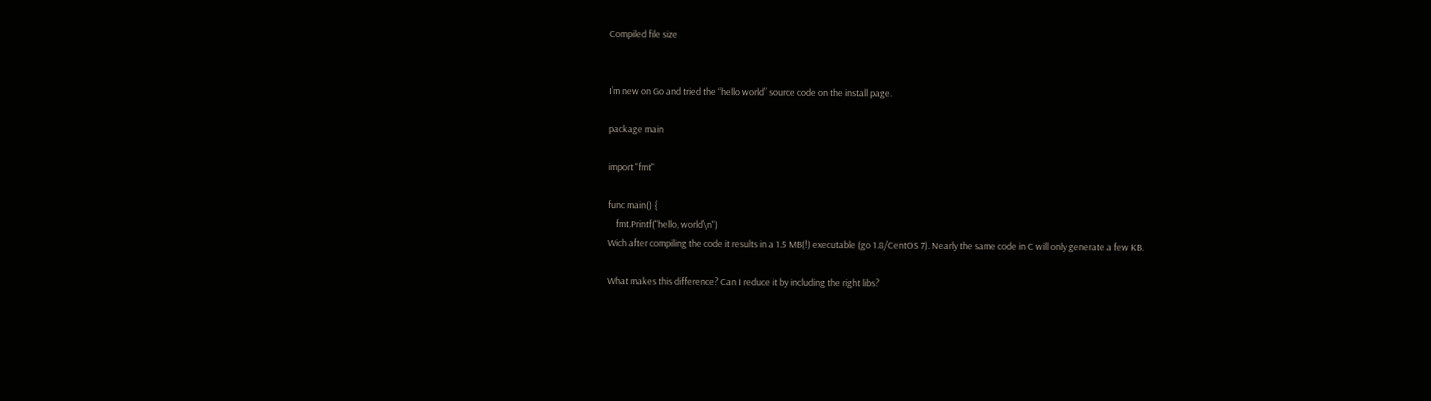Compiled file size


I’m new on Go and tried the “hello world” source code on the install page.

package main

import "fmt"

func main() {
    fmt.Printf("hello, world\n")
Wich after compiling the code it results in a 1.5 MB(!) executable (go 1.8/CentOS 7). Nearly the same code in C will only generate a few KB.

What makes this difference? Can I reduce it by including the right libs?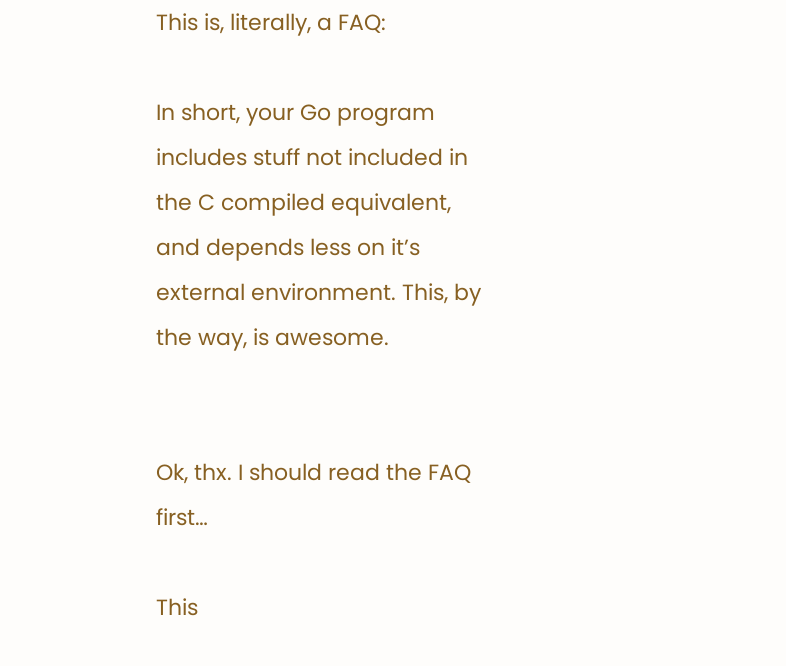This is, literally, a FAQ:

In short, your Go program includes stuff not included in the C compiled equivalent, and depends less on it’s external environment. This, by the way, is awesome.


Ok, thx. I should read the FAQ first…

This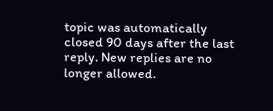topic was automatically closed 90 days after the last reply. New replies are no longer allowed.